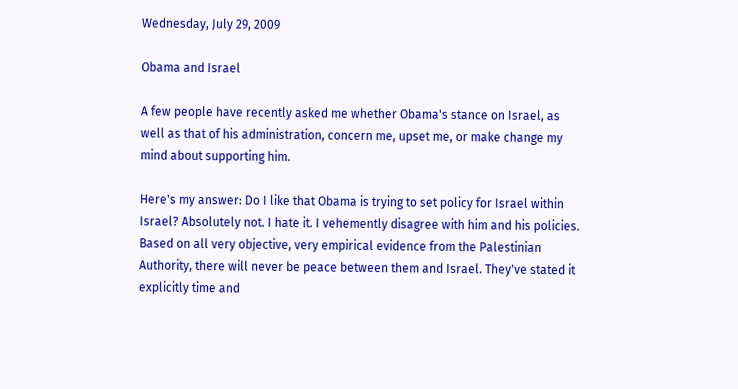Wednesday, July 29, 2009

Obama and Israel

A few people have recently asked me whether Obama's stance on Israel, as well as that of his administration, concern me, upset me, or make change my mind about supporting him.

Here's my answer: Do I like that Obama is trying to set policy for Israel within Israel? Absolutely not. I hate it. I vehemently disagree with him and his policies. Based on all very objective, very empirical evidence from the Palestinian Authority, there will never be peace between them and Israel. They've stated it explicitly time and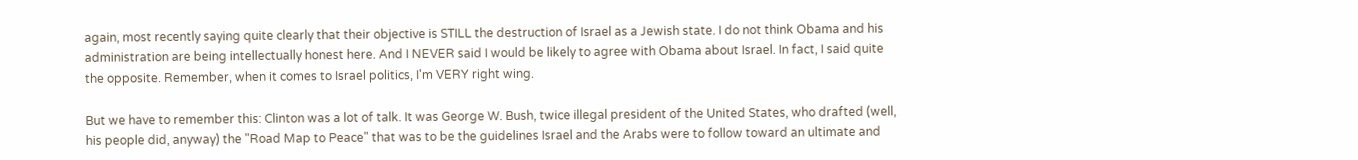again, most recently saying quite clearly that their objective is STILL the destruction of Israel as a Jewish state. I do not think Obama and his administration are being intellectually honest here. And I NEVER said I would be likely to agree with Obama about Israel. In fact, I said quite the opposite. Remember, when it comes to Israel politics, I'm VERY right wing.

But we have to remember this: Clinton was a lot of talk. It was George W. Bush, twice illegal president of the United States, who drafted (well, his people did, anyway) the "Road Map to Peace" that was to be the guidelines Israel and the Arabs were to follow toward an ultimate and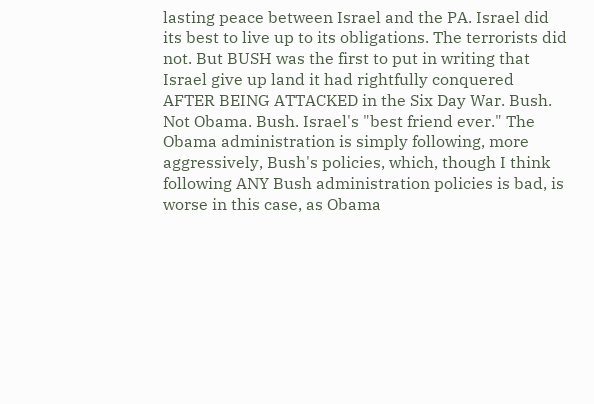lasting peace between Israel and the PA. Israel did its best to live up to its obligations. The terrorists did not. But BUSH was the first to put in writing that Israel give up land it had rightfully conquered AFTER BEING ATTACKED in the Six Day War. Bush. Not Obama. Bush. Israel's "best friend ever." The Obama administration is simply following, more aggressively, Bush's policies, which, though I think following ANY Bush administration policies is bad, is worse in this case, as Obama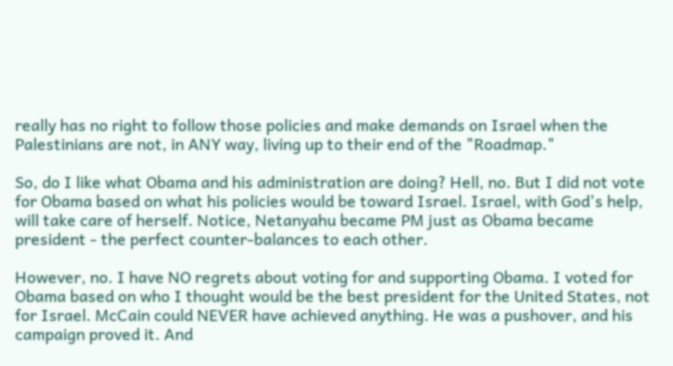really has no right to follow those policies and make demands on Israel when the Palestinians are not, in ANY way, living up to their end of the "Roadmap."

So, do I like what Obama and his administration are doing? Hell, no. But I did not vote for Obama based on what his policies would be toward Israel. Israel, with God's help, will take care of herself. Notice, Netanyahu became PM just as Obama became president - the perfect counter-balances to each other.

However, no. I have NO regrets about voting for and supporting Obama. I voted for Obama based on who I thought would be the best president for the United States, not for Israel. McCain could NEVER have achieved anything. He was a pushover, and his campaign proved it. And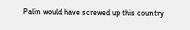Palin would have screwed up this country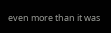even more than it was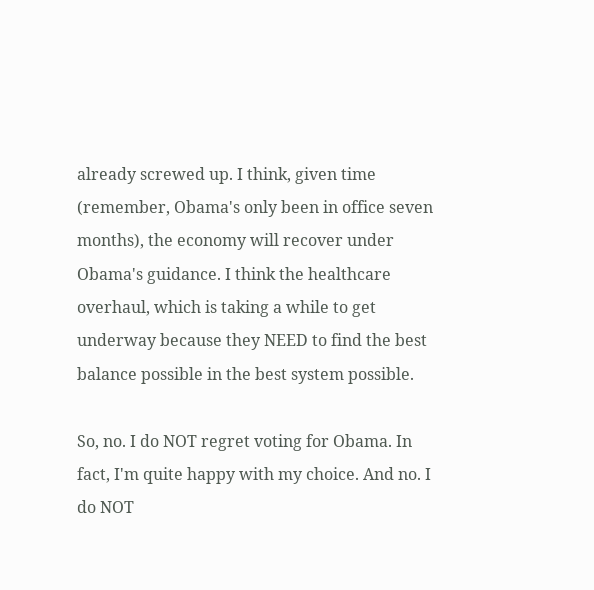already screwed up. I think, given time (remember, Obama's only been in office seven months), the economy will recover under Obama's guidance. I think the healthcare overhaul, which is taking a while to get underway because they NEED to find the best balance possible in the best system possible.

So, no. I do NOT regret voting for Obama. In fact, I'm quite happy with my choice. And no. I do NOT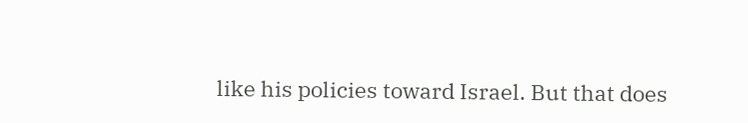like his policies toward Israel. But that does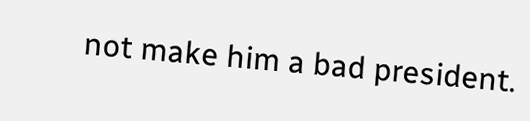not make him a bad president.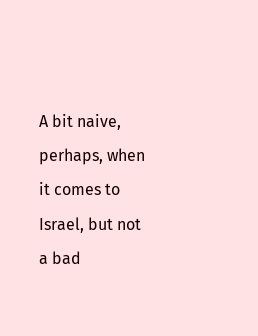A bit naive, perhaps, when it comes to Israel, but not a bad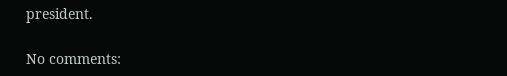president.

No comments: